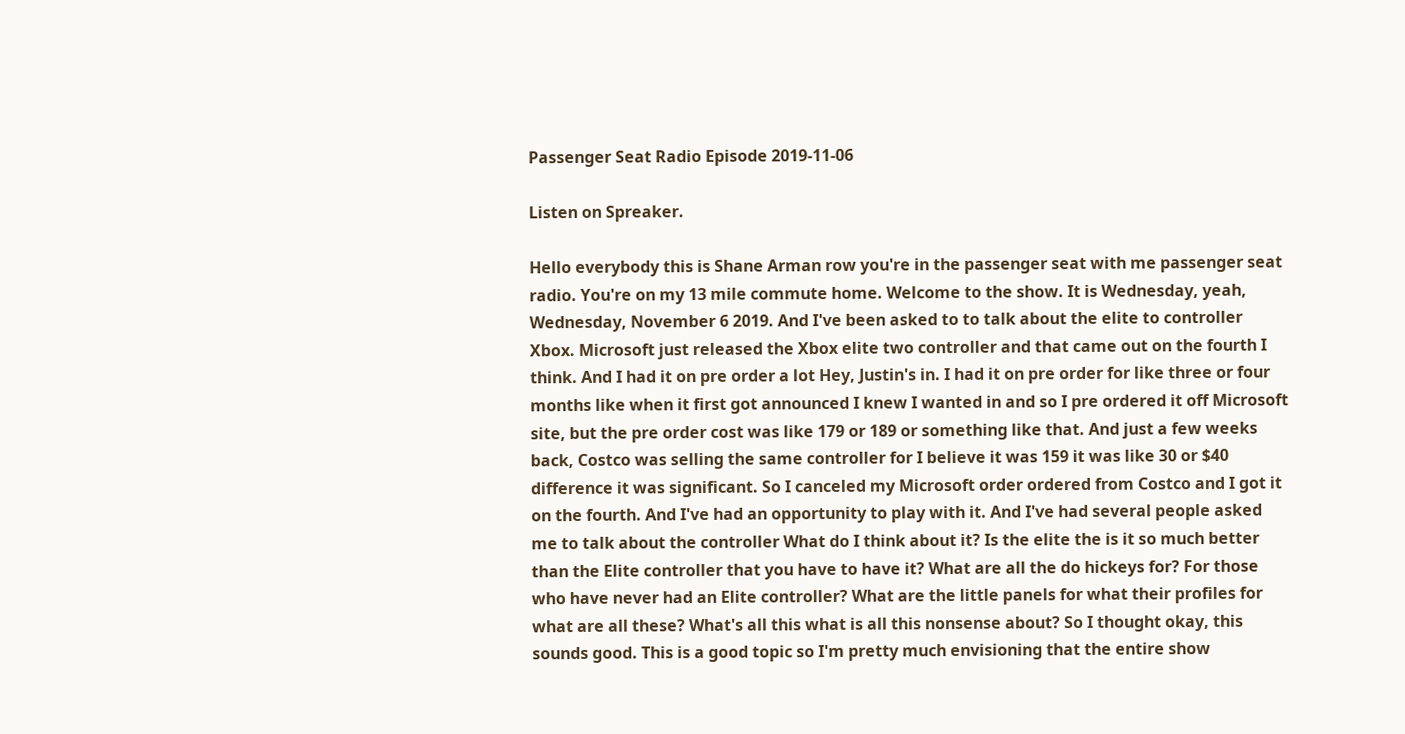Passenger Seat Radio Episode 2019-11-06

Listen on Spreaker.

Hello everybody this is Shane Arman row you're in the passenger seat with me passenger seat radio. You're on my 13 mile commute home. Welcome to the show. It is Wednesday, yeah, Wednesday, November 6 2019. And I've been asked to to talk about the elite to controller Xbox. Microsoft just released the Xbox elite two controller and that came out on the fourth I think. And I had it on pre order a lot Hey, Justin's in. I had it on pre order for like three or four months like when it first got announced I knew I wanted in and so I pre ordered it off Microsoft site, but the pre order cost was like 179 or 189 or something like that. And just a few weeks back, Costco was selling the same controller for I believe it was 159 it was like 30 or $40 difference it was significant. So I canceled my Microsoft order ordered from Costco and I got it on the fourth. And I've had an opportunity to play with it. And I've had several people asked me to talk about the controller What do I think about it? Is the elite the is it so much better than the Elite controller that you have to have it? What are all the do hickeys for? For those who have never had an Elite controller? What are the little panels for what their profiles for what are all these? What's all this what is all this nonsense about? So I thought okay, this sounds good. This is a good topic so I'm pretty much envisioning that the entire show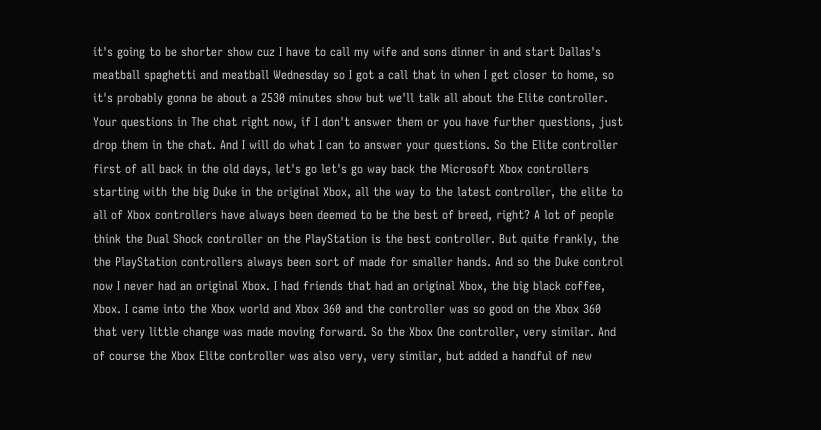it's going to be shorter show cuz I have to call my wife and sons dinner in and start Dallas's meatball spaghetti and meatball Wednesday so I got a call that in when I get closer to home, so it's probably gonna be about a 2530 minutes show but we'll talk all about the Elite controller. Your questions in The chat right now, if I don't answer them or you have further questions, just drop them in the chat. And I will do what I can to answer your questions. So the Elite controller first of all back in the old days, let's go let's go way back the Microsoft Xbox controllers starting with the big Duke in the original Xbox, all the way to the latest controller, the elite to all of Xbox controllers have always been deemed to be the best of breed, right? A lot of people think the Dual Shock controller on the PlayStation is the best controller. But quite frankly, the the PlayStation controllers always been sort of made for smaller hands. And so the Duke control now I never had an original Xbox. I had friends that had an original Xbox, the big black coffee, Xbox. I came into the Xbox world and Xbox 360 and the controller was so good on the Xbox 360 that very little change was made moving forward. So the Xbox One controller, very similar. And of course the Xbox Elite controller was also very, very similar, but added a handful of new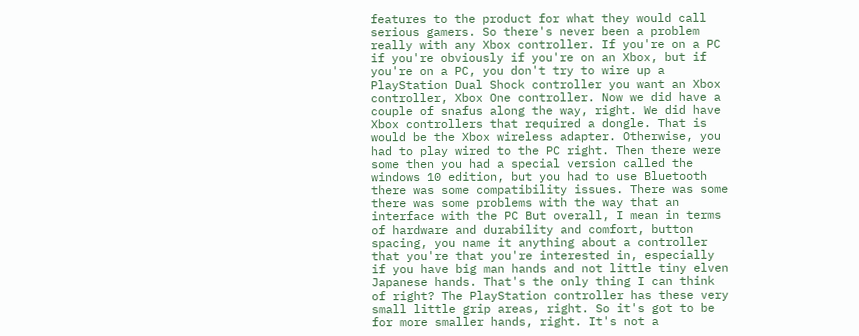features to the product for what they would call serious gamers. So there's never been a problem really with any Xbox controller. If you're on a PC if you're obviously if you're on an Xbox, but if you're on a PC, you don't try to wire up a PlayStation Dual Shock controller you want an Xbox controller, Xbox One controller. Now we did have a couple of snafus along the way, right. We did have Xbox controllers that required a dongle. That is would be the Xbox wireless adapter. Otherwise, you had to play wired to the PC right. Then there were some then you had a special version called the windows 10 edition, but you had to use Bluetooth there was some compatibility issues. There was some there was some problems with the way that an interface with the PC But overall, I mean in terms of hardware and durability and comfort, button spacing, you name it anything about a controller that you're that you're interested in, especially if you have big man hands and not little tiny elven Japanese hands. That's the only thing I can think of right? The PlayStation controller has these very small little grip areas, right. So it's got to be for more smaller hands, right. It's not a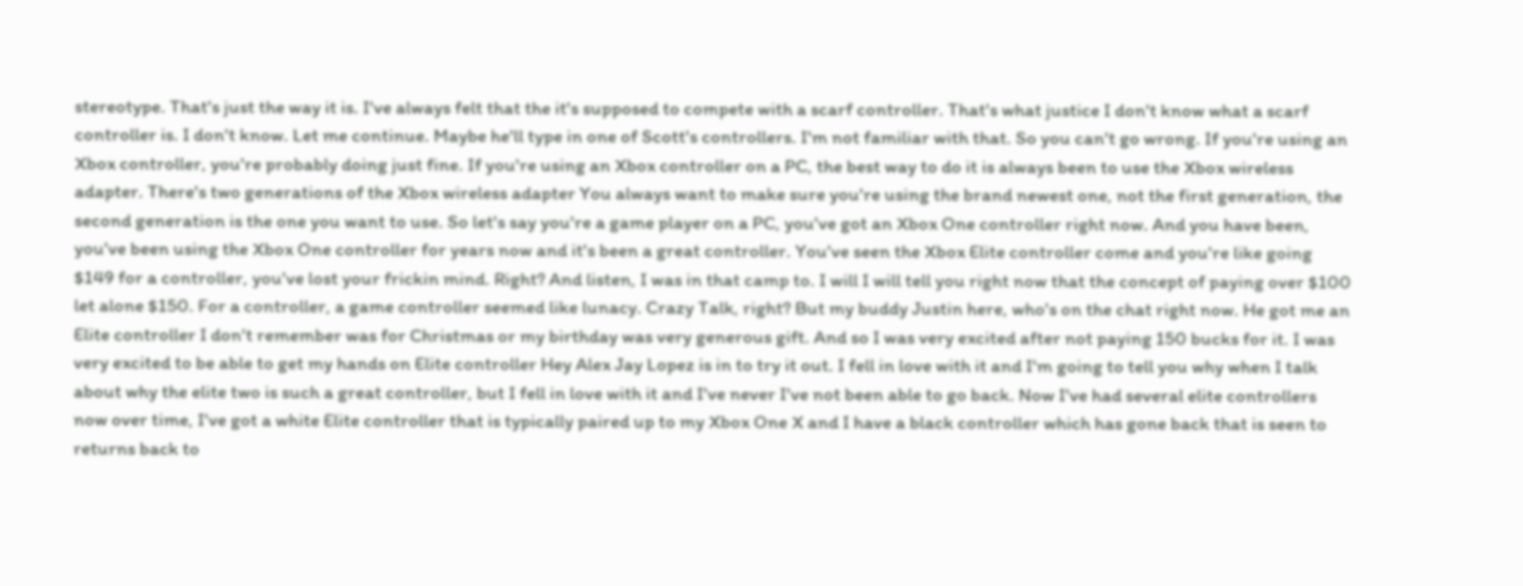stereotype. That's just the way it is. I've always felt that the it's supposed to compete with a scarf controller. That's what justice I don't know what a scarf controller is. I don't know. Let me continue. Maybe he'll type in one of Scott's controllers. I'm not familiar with that. So you can't go wrong. If you're using an Xbox controller, you're probably doing just fine. If you're using an Xbox controller on a PC, the best way to do it is always been to use the Xbox wireless adapter. There's two generations of the Xbox wireless adapter You always want to make sure you're using the brand newest one, not the first generation, the second generation is the one you want to use. So let's say you're a game player on a PC, you've got an Xbox One controller right now. And you have been, you've been using the Xbox One controller for years now and it's been a great controller. You've seen the Xbox Elite controller come and you're like going $149 for a controller, you've lost your frickin mind. Right? And listen, I was in that camp to. I will I will tell you right now that the concept of paying over $100 let alone $150. For a controller, a game controller seemed like lunacy. Crazy Talk, right? But my buddy Justin here, who's on the chat right now. He got me an Elite controller I don't remember was for Christmas or my birthday was very generous gift. And so I was very excited after not paying 150 bucks for it. I was very excited to be able to get my hands on Elite controller Hey Alex Jay Lopez is in to try it out. I fell in love with it and I'm going to tell you why when I talk about why the elite two is such a great controller, but I fell in love with it and I've never I've not been able to go back. Now I've had several elite controllers now over time, I've got a white Elite controller that is typically paired up to my Xbox One X and I have a black controller which has gone back that is seen to returns back to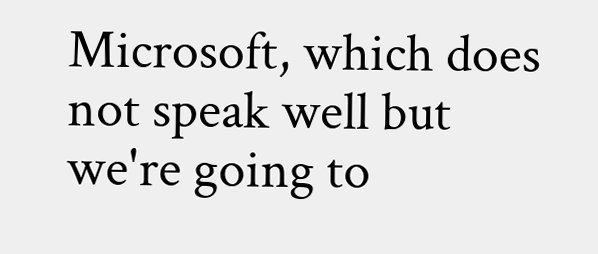Microsoft, which does not speak well but we're going to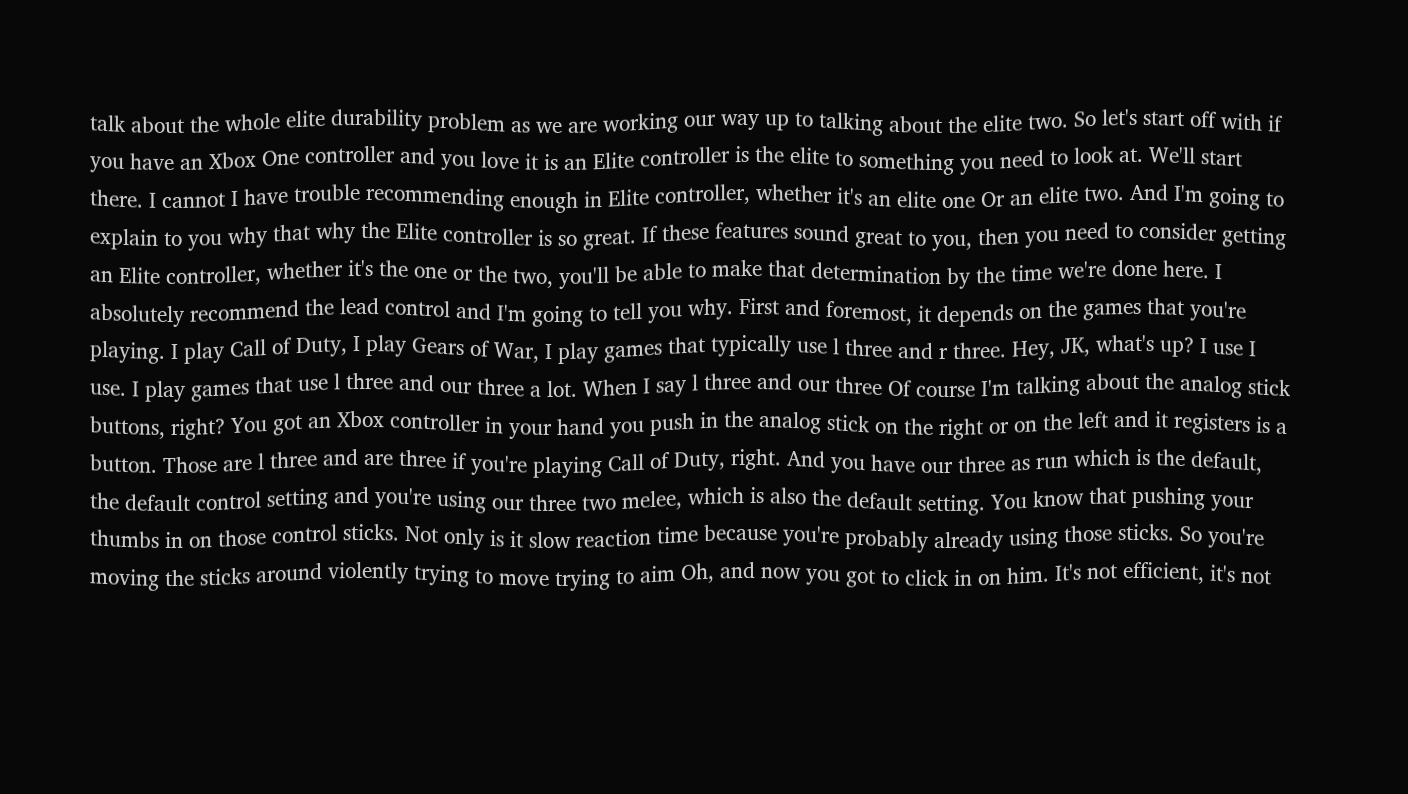talk about the whole elite durability problem as we are working our way up to talking about the elite two. So let's start off with if you have an Xbox One controller and you love it is an Elite controller is the elite to something you need to look at. We'll start there. I cannot I have trouble recommending enough in Elite controller, whether it's an elite one Or an elite two. And I'm going to explain to you why that why the Elite controller is so great. If these features sound great to you, then you need to consider getting an Elite controller, whether it's the one or the two, you'll be able to make that determination by the time we're done here. I absolutely recommend the lead control and I'm going to tell you why. First and foremost, it depends on the games that you're playing. I play Call of Duty, I play Gears of War, I play games that typically use l three and r three. Hey, JK, what's up? I use I use. I play games that use l three and our three a lot. When I say l three and our three Of course I'm talking about the analog stick buttons, right? You got an Xbox controller in your hand you push in the analog stick on the right or on the left and it registers is a button. Those are l three and are three if you're playing Call of Duty, right. And you have our three as run which is the default, the default control setting and you're using our three two melee, which is also the default setting. You know that pushing your thumbs in on those control sticks. Not only is it slow reaction time because you're probably already using those sticks. So you're moving the sticks around violently trying to move trying to aim Oh, and now you got to click in on him. It's not efficient, it's not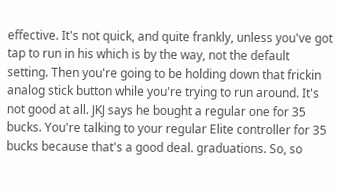effective. It's not quick, and quite frankly, unless you've got tap to run in his which is by the way, not the default setting. Then you're going to be holding down that frickin analog stick button while you're trying to run around. It's not good at all. JKJ says he bought a regular one for 35 bucks. You're talking to your regular Elite controller for 35 bucks because that's a good deal. graduations. So, so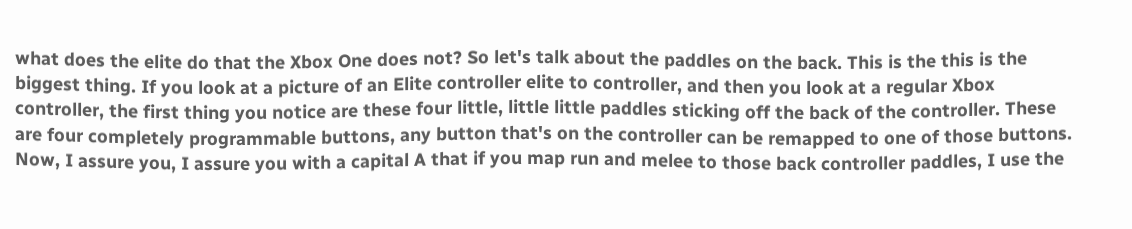what does the elite do that the Xbox One does not? So let's talk about the paddles on the back. This is the this is the biggest thing. If you look at a picture of an Elite controller elite to controller, and then you look at a regular Xbox controller, the first thing you notice are these four little, little little paddles sticking off the back of the controller. These are four completely programmable buttons, any button that's on the controller can be remapped to one of those buttons. Now, I assure you, I assure you with a capital A that if you map run and melee to those back controller paddles, I use the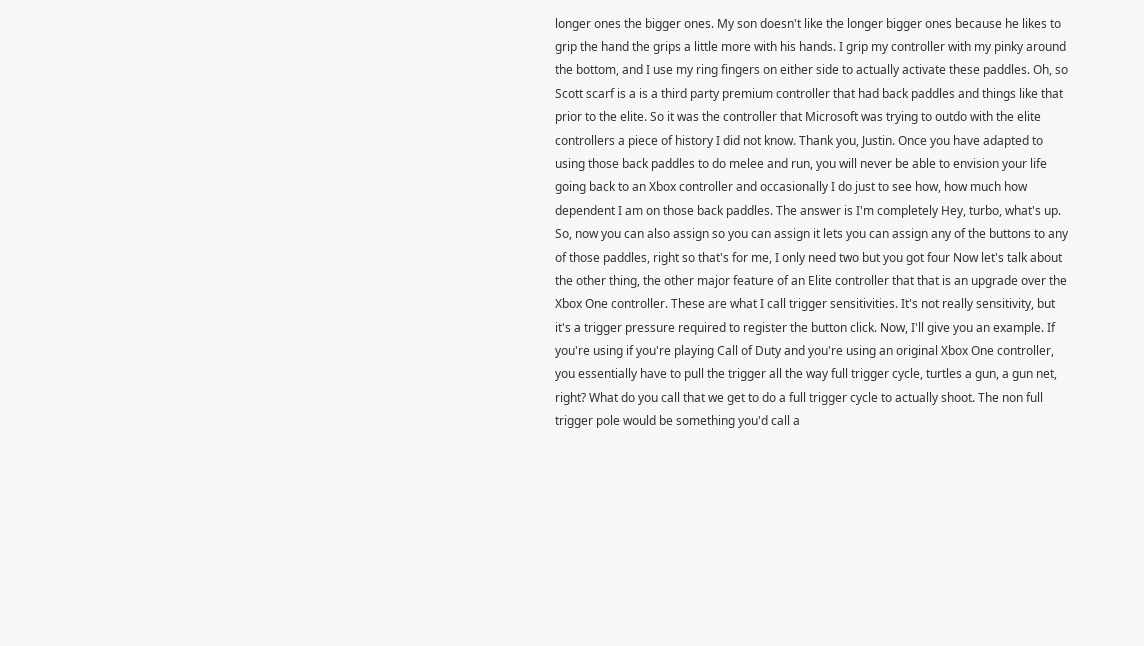longer ones the bigger ones. My son doesn't like the longer bigger ones because he likes to grip the hand the grips a little more with his hands. I grip my controller with my pinky around the bottom, and I use my ring fingers on either side to actually activate these paddles. Oh, so Scott scarf is a is a third party premium controller that had back paddles and things like that prior to the elite. So it was the controller that Microsoft was trying to outdo with the elite controllers a piece of history I did not know. Thank you, Justin. Once you have adapted to using those back paddles to do melee and run, you will never be able to envision your life going back to an Xbox controller and occasionally I do just to see how, how much how dependent I am on those back paddles. The answer is I'm completely Hey, turbo, what's up. So, now you can also assign so you can assign it lets you can assign any of the buttons to any of those paddles, right so that's for me, I only need two but you got four Now let's talk about the other thing, the other major feature of an Elite controller that that is an upgrade over the Xbox One controller. These are what I call trigger sensitivities. It's not really sensitivity, but it's a trigger pressure required to register the button click. Now, I'll give you an example. If you're using if you're playing Call of Duty and you're using an original Xbox One controller, you essentially have to pull the trigger all the way full trigger cycle, turtles a gun, a gun net, right? What do you call that we get to do a full trigger cycle to actually shoot. The non full trigger pole would be something you'd call a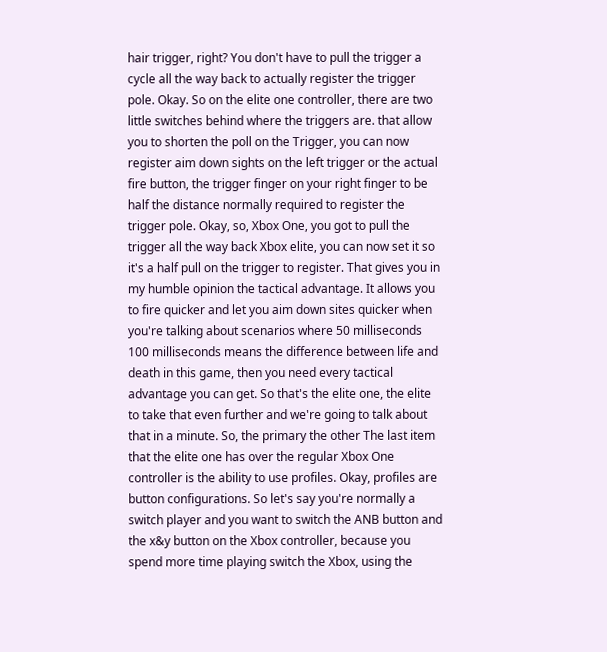hair trigger, right? You don't have to pull the trigger a cycle all the way back to actually register the trigger pole. Okay. So on the elite one controller, there are two little switches behind where the triggers are. that allow you to shorten the poll on the Trigger, you can now register aim down sights on the left trigger or the actual fire button, the trigger finger on your right finger to be half the distance normally required to register the trigger pole. Okay, so, Xbox One, you got to pull the trigger all the way back Xbox elite, you can now set it so it's a half pull on the trigger to register. That gives you in my humble opinion the tactical advantage. It allows you to fire quicker and let you aim down sites quicker when you're talking about scenarios where 50 milliseconds 100 milliseconds means the difference between life and death in this game, then you need every tactical advantage you can get. So that's the elite one, the elite to take that even further and we're going to talk about that in a minute. So, the primary the other The last item that the elite one has over the regular Xbox One controller is the ability to use profiles. Okay, profiles are button configurations. So let's say you're normally a switch player and you want to switch the ANB button and the x&y button on the Xbox controller, because you spend more time playing switch the Xbox, using the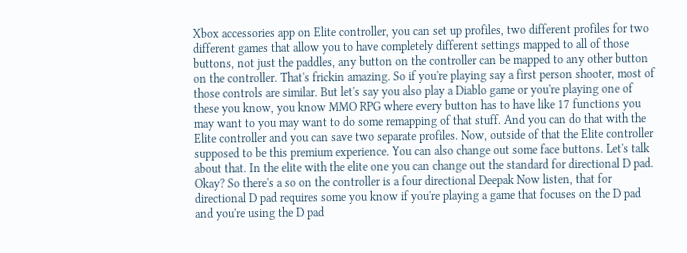Xbox accessories app on Elite controller, you can set up profiles, two different profiles for two different games that allow you to have completely different settings mapped to all of those buttons, not just the paddles, any button on the controller can be mapped to any other button on the controller. That's frickin amazing. So if you're playing say a first person shooter, most of those controls are similar. But let's say you also play a Diablo game or you're playing one of these you know, you know MMO RPG where every button has to have like 17 functions you may want to you may want to do some remapping of that stuff. And you can do that with the Elite controller and you can save two separate profiles. Now, outside of that the Elite controller supposed to be this premium experience. You can also change out some face buttons. Let's talk about that. In the elite with the elite one you can change out the standard for directional D pad. Okay? So there's a so on the controller is a four directional Deepak Now listen, that for directional D pad requires some you know if you're playing a game that focuses on the D pad and you're using the D pad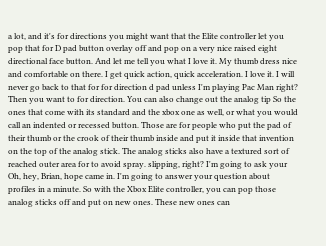a lot, and it's for directions you might want that the Elite controller let you pop that for D pad button overlay off and pop on a very nice raised eight directional face button. And let me tell you what I love it. My thumb dress nice and comfortable on there. I get quick action, quick acceleration. I love it. I will never go back to that for for direction d pad unless I'm playing Pac Man right? Then you want to for direction. You can also change out the analog tip So the ones that come with its standard and the xbox one as well, or what you would call an indented or recessed button. Those are for people who put the pad of their thumb or the crook of their thumb inside and put it inside that invention on the top of the analog stick. The analog sticks also have a textured sort of reached outer area for to avoid spray. slipping, right? I'm going to ask your Oh, hey, Brian, hope came in. I'm going to answer your question about profiles in a minute. So with the Xbox Elite controller, you can pop those analog sticks off and put on new ones. These new ones can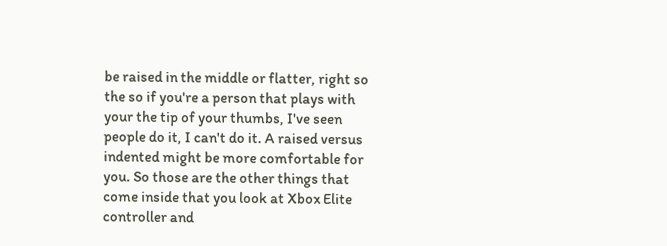be raised in the middle or flatter, right so the so if you're a person that plays with your the tip of your thumbs, I've seen people do it, I can't do it. A raised versus indented might be more comfortable for you. So those are the other things that come inside that you look at Xbox Elite controller and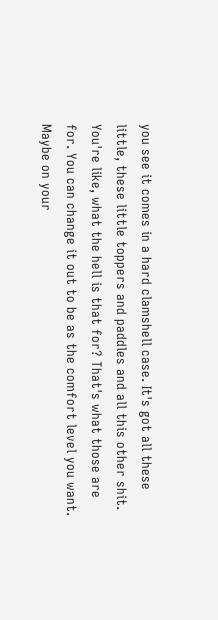you see it comes in a hard clamshell case. It's got all these little, these little toppers and paddles and all this other shit. You're like, what the hell is that for? That's what those are for. You can change it out to be as the comfort level you want. Maybe on your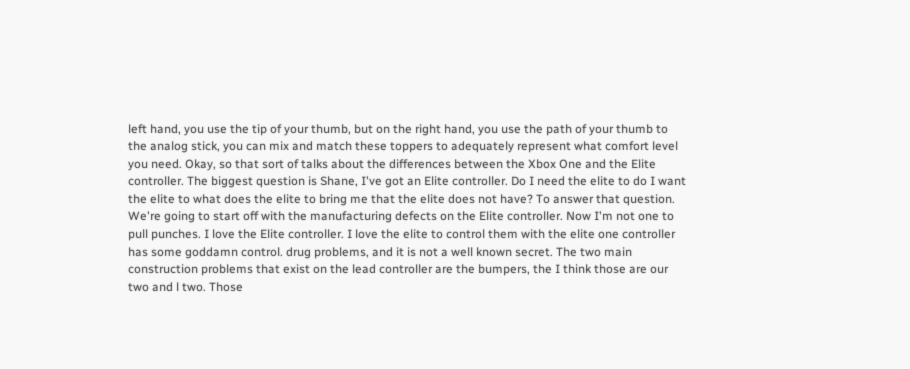left hand, you use the tip of your thumb, but on the right hand, you use the path of your thumb to the analog stick, you can mix and match these toppers to adequately represent what comfort level you need. Okay, so that sort of talks about the differences between the Xbox One and the Elite controller. The biggest question is Shane, I've got an Elite controller. Do I need the elite to do I want the elite to what does the elite to bring me that the elite does not have? To answer that question. We're going to start off with the manufacturing defects on the Elite controller. Now I'm not one to pull punches. I love the Elite controller. I love the elite to control them with the elite one controller has some goddamn control. drug problems, and it is not a well known secret. The two main construction problems that exist on the lead controller are the bumpers, the I think those are our two and l two. Those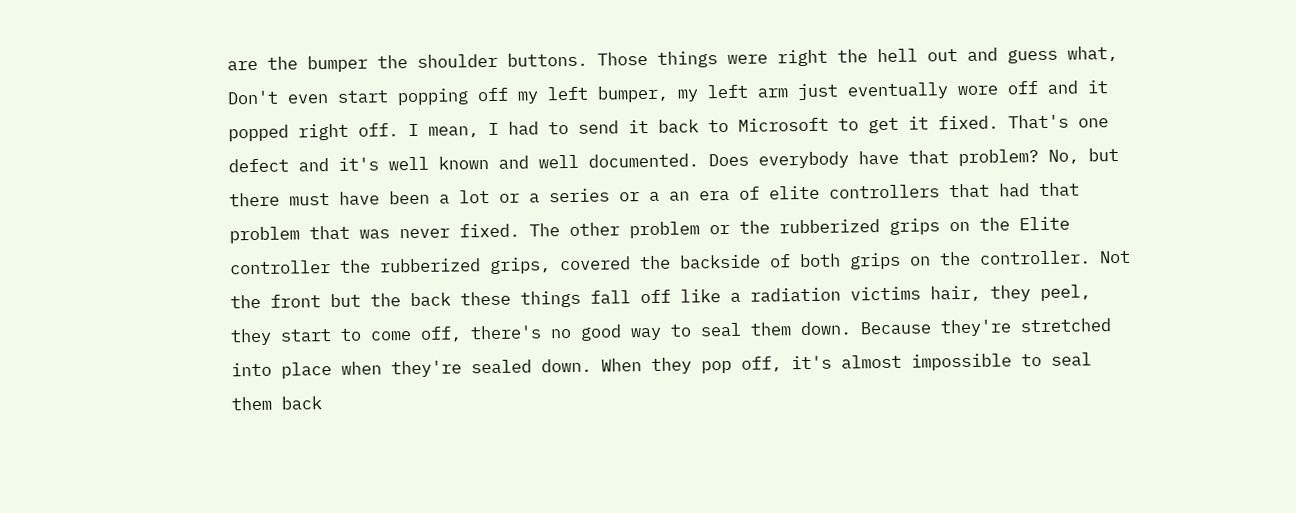are the bumper the shoulder buttons. Those things were right the hell out and guess what, Don't even start popping off my left bumper, my left arm just eventually wore off and it popped right off. I mean, I had to send it back to Microsoft to get it fixed. That's one defect and it's well known and well documented. Does everybody have that problem? No, but there must have been a lot or a series or a an era of elite controllers that had that problem that was never fixed. The other problem or the rubberized grips on the Elite controller the rubberized grips, covered the backside of both grips on the controller. Not the front but the back these things fall off like a radiation victims hair, they peel, they start to come off, there's no good way to seal them down. Because they're stretched into place when they're sealed down. When they pop off, it's almost impossible to seal them back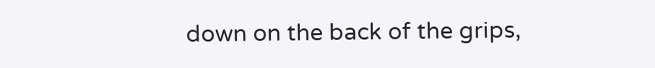down on the back of the grips,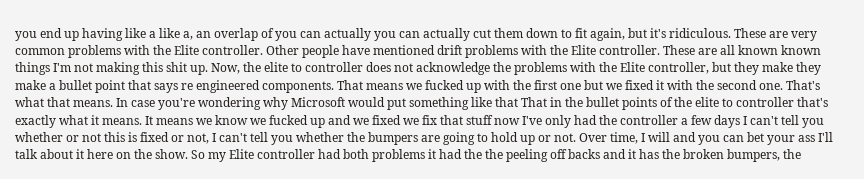you end up having like a like a, an overlap of you can actually you can actually cut them down to fit again, but it's ridiculous. These are very common problems with the Elite controller. Other people have mentioned drift problems with the Elite controller. These are all known known things I'm not making this shit up. Now, the elite to controller does not acknowledge the problems with the Elite controller, but they make they make a bullet point that says re engineered components. That means we fucked up with the first one but we fixed it with the second one. That's what that means. In case you're wondering why Microsoft would put something like that That in the bullet points of the elite to controller that's exactly what it means. It means we know we fucked up and we fixed we fix that stuff now I've only had the controller a few days I can't tell you whether or not this is fixed or not, I can't tell you whether the bumpers are going to hold up or not. Over time, I will and you can bet your ass I'll talk about it here on the show. So my Elite controller had both problems it had the the peeling off backs and it has the broken bumpers, the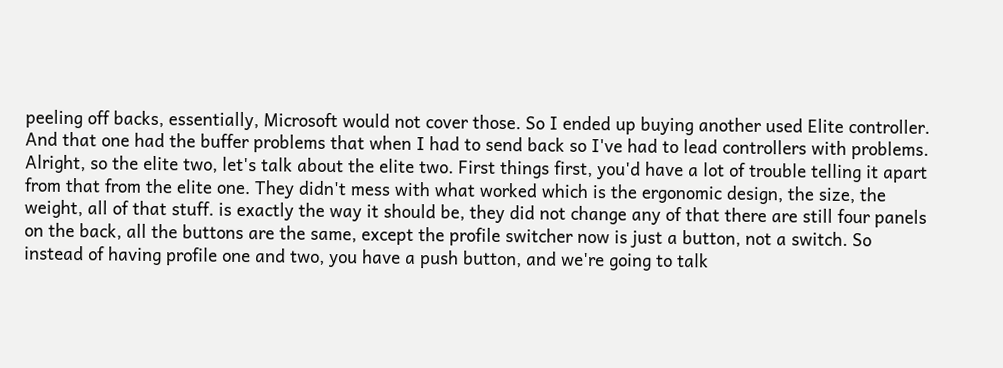peeling off backs, essentially, Microsoft would not cover those. So I ended up buying another used Elite controller. And that one had the buffer problems that when I had to send back so I've had to lead controllers with problems. Alright, so the elite two, let's talk about the elite two. First things first, you'd have a lot of trouble telling it apart from that from the elite one. They didn't mess with what worked which is the ergonomic design, the size, the weight, all of that stuff. is exactly the way it should be, they did not change any of that there are still four panels on the back, all the buttons are the same, except the profile switcher now is just a button, not a switch. So instead of having profile one and two, you have a push button, and we're going to talk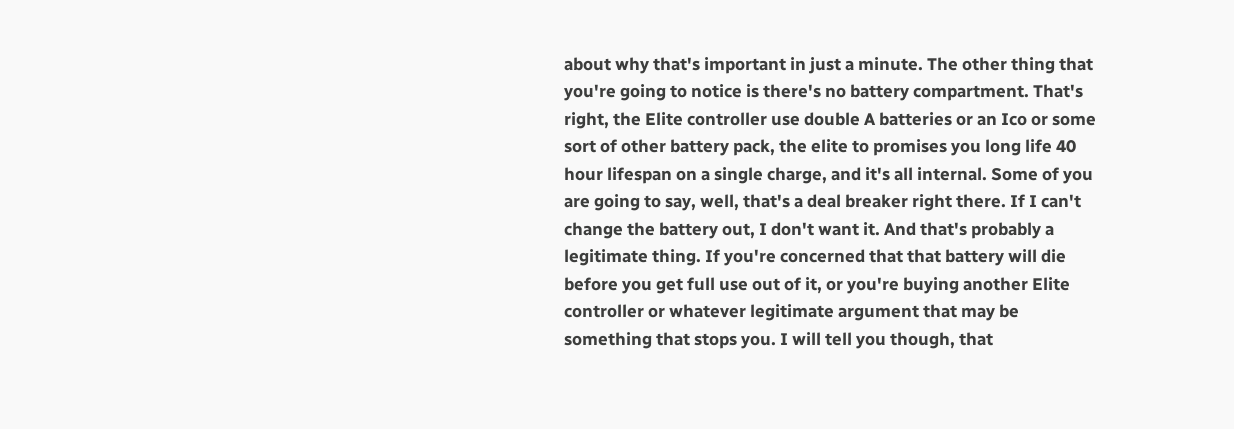about why that's important in just a minute. The other thing that you're going to notice is there's no battery compartment. That's right, the Elite controller use double A batteries or an Ico or some sort of other battery pack, the elite to promises you long life 40 hour lifespan on a single charge, and it's all internal. Some of you are going to say, well, that's a deal breaker right there. If I can't change the battery out, I don't want it. And that's probably a legitimate thing. If you're concerned that that battery will die before you get full use out of it, or you're buying another Elite controller or whatever legitimate argument that may be something that stops you. I will tell you though, that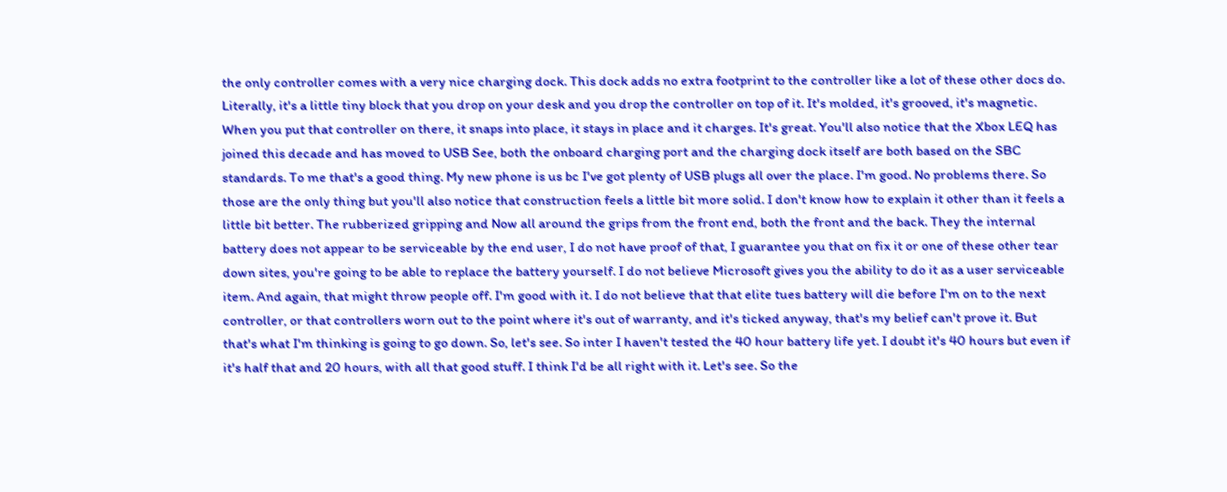the only controller comes with a very nice charging dock. This dock adds no extra footprint to the controller like a lot of these other docs do. Literally, it's a little tiny block that you drop on your desk and you drop the controller on top of it. It's molded, it's grooved, it's magnetic. When you put that controller on there, it snaps into place, it stays in place and it charges. It's great. You'll also notice that the Xbox LEQ has joined this decade and has moved to USB See, both the onboard charging port and the charging dock itself are both based on the SBC standards. To me that's a good thing. My new phone is us bc I've got plenty of USB plugs all over the place. I'm good. No problems there. So those are the only thing but you'll also notice that construction feels a little bit more solid. I don't know how to explain it other than it feels a little bit better. The rubberized gripping and Now all around the grips from the front end, both the front and the back. They the internal battery does not appear to be serviceable by the end user, I do not have proof of that, I guarantee you that on fix it or one of these other tear down sites, you're going to be able to replace the battery yourself. I do not believe Microsoft gives you the ability to do it as a user serviceable item. And again, that might throw people off. I'm good with it. I do not believe that that elite tues battery will die before I'm on to the next controller, or that controllers worn out to the point where it's out of warranty, and it's ticked anyway, that's my belief can't prove it. But that's what I'm thinking is going to go down. So, let's see. So inter I haven't tested the 40 hour battery life yet. I doubt it's 40 hours but even if it's half that and 20 hours, with all that good stuff. I think I'd be all right with it. Let's see. So the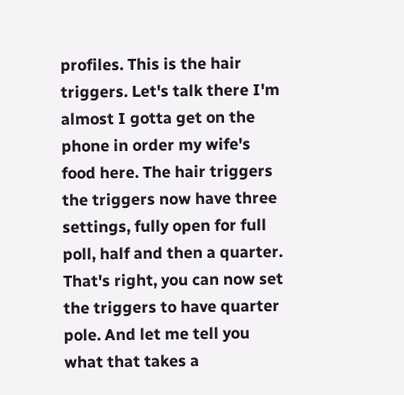profiles. This is the hair triggers. Let's talk there I'm almost I gotta get on the phone in order my wife's food here. The hair triggers the triggers now have three settings, fully open for full poll, half and then a quarter. That's right, you can now set the triggers to have quarter pole. And let me tell you what that takes a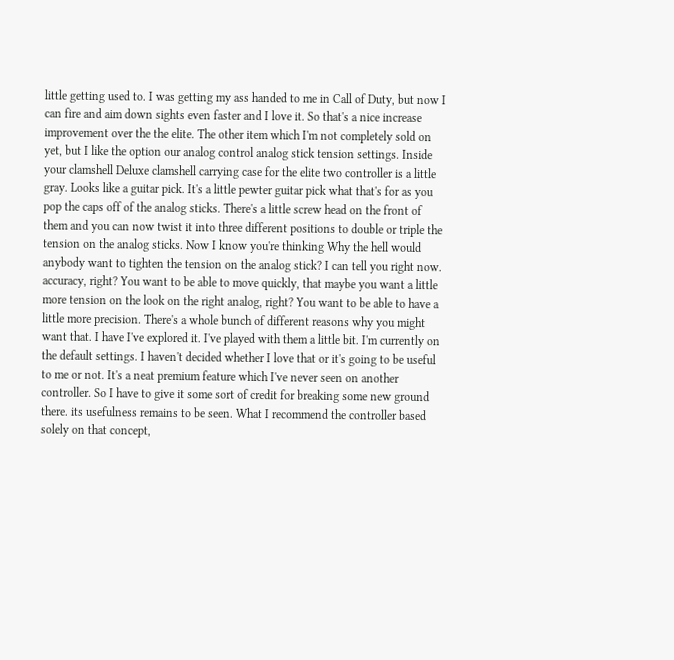little getting used to. I was getting my ass handed to me in Call of Duty, but now I can fire and aim down sights even faster and I love it. So that's a nice increase improvement over the the elite. The other item which I'm not completely sold on yet, but I like the option our analog control analog stick tension settings. Inside your clamshell Deluxe clamshell carrying case for the elite two controller is a little gray. Looks like a guitar pick. It's a little pewter guitar pick what that's for as you pop the caps off of the analog sticks. There's a little screw head on the front of them and you can now twist it into three different positions to double or triple the tension on the analog sticks. Now I know you're thinking Why the hell would anybody want to tighten the tension on the analog stick? I can tell you right now. accuracy, right? You want to be able to move quickly, that maybe you want a little more tension on the look on the right analog, right? You want to be able to have a little more precision. There's a whole bunch of different reasons why you might want that. I have I've explored it. I've played with them a little bit. I'm currently on the default settings. I haven't decided whether I love that or it's going to be useful to me or not. It's a neat premium feature which I've never seen on another controller. So I have to give it some sort of credit for breaking some new ground there. its usefulness remains to be seen. What I recommend the controller based solely on that concept,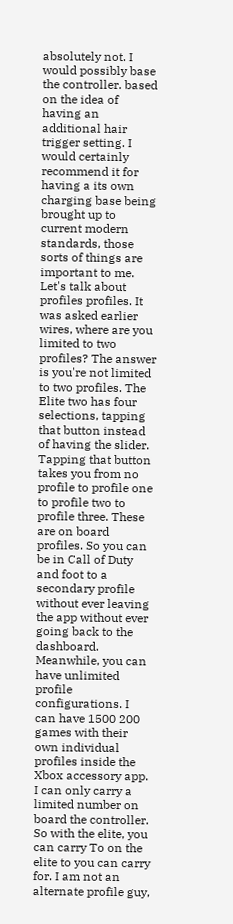absolutely not. I would possibly base the controller. based on the idea of having an additional hair trigger setting. I would certainly recommend it for having a its own charging base being brought up to current modern standards, those sorts of things are important to me. Let's talk about profiles profiles. It was asked earlier wires, where are you limited to two profiles? The answer is you're not limited to two profiles. The Elite two has four selections, tapping that button instead of having the slider. Tapping that button takes you from no profile to profile one to profile two to profile three. These are on board profiles. So you can be in Call of Duty and foot to a secondary profile without ever leaving the app without ever going back to the dashboard. Meanwhile, you can have unlimited profile configurations. I can have 1500 200 games with their own individual profiles inside the Xbox accessory app. I can only carry a limited number on board the controller. So with the elite, you can carry To on the elite to you can carry for. I am not an alternate profile guy,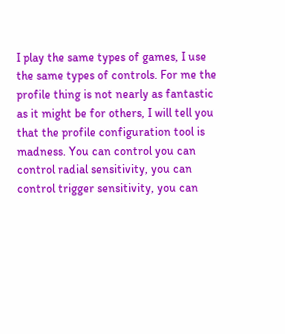I play the same types of games, I use the same types of controls. For me the profile thing is not nearly as fantastic as it might be for others, I will tell you that the profile configuration tool is madness. You can control you can control radial sensitivity, you can control trigger sensitivity, you can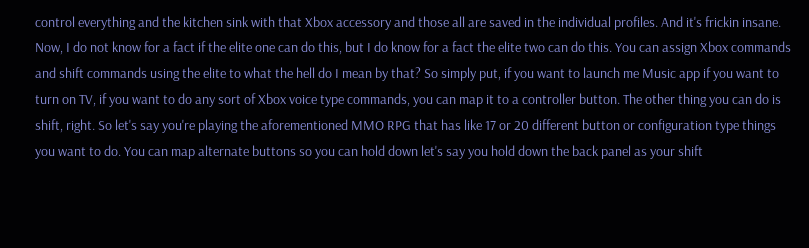control everything and the kitchen sink with that Xbox accessory and those all are saved in the individual profiles. And it's frickin insane. Now, I do not know for a fact if the elite one can do this, but I do know for a fact the elite two can do this. You can assign Xbox commands and shift commands using the elite to what the hell do I mean by that? So simply put, if you want to launch me Music app if you want to turn on TV, if you want to do any sort of Xbox voice type commands, you can map it to a controller button. The other thing you can do is shift, right. So let's say you're playing the aforementioned MMO RPG that has like 17 or 20 different button or configuration type things you want to do. You can map alternate buttons so you can hold down let's say you hold down the back panel as your shift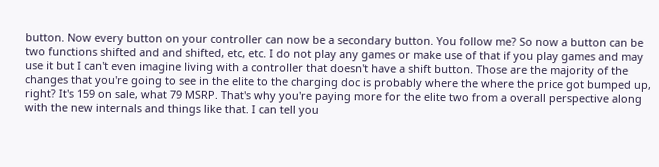button. Now every button on your controller can now be a secondary button. You follow me? So now a button can be two functions shifted and and shifted, etc, etc. I do not play any games or make use of that if you play games and may use it but I can't even imagine living with a controller that doesn't have a shift button. Those are the majority of the changes that you're going to see in the elite to the charging doc is probably where the where the price got bumped up, right? It's 159 on sale, what 79 MSRP. That's why you're paying more for the elite two from a overall perspective along with the new internals and things like that. I can tell you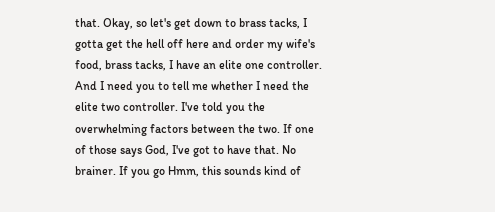that. Okay, so let's get down to brass tacks, I gotta get the hell off here and order my wife's food, brass tacks, I have an elite one controller. And I need you to tell me whether I need the elite two controller. I've told you the overwhelming factors between the two. If one of those says God, I've got to have that. No brainer. If you go Hmm, this sounds kind of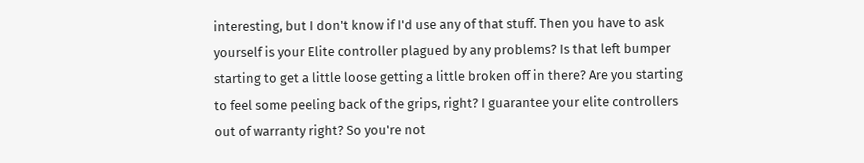interesting, but I don't know if I'd use any of that stuff. Then you have to ask yourself is your Elite controller plagued by any problems? Is that left bumper starting to get a little loose getting a little broken off in there? Are you starting to feel some peeling back of the grips, right? I guarantee your elite controllers out of warranty right? So you're not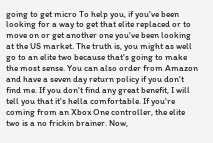going to get micro To help you, if you've been looking for a way to get that elite replaced or to move on or get another one you've been looking at the US market. The truth is, you might as well go to an elite two because that's going to make the most sense. You can also order from Amazon and have a seven day return policy if you don't find me. If you don't find any great benefit, I will tell you that it's hella comfortable. If you're coming from an Xbox One controller, the elite two is a no frickin brainer. Now,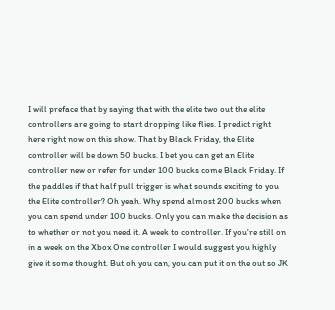I will preface that by saying that with the elite two out the elite controllers are going to start dropping like flies. I predict right here right now on this show. That by Black Friday, the Elite controller will be down 50 bucks. I bet you can get an Elite controller new or refer for under 100 bucks come Black Friday. If the paddles if that half pull trigger is what sounds exciting to you the Elite controller? Oh yeah. Why spend almost 200 bucks when you can spend under 100 bucks. Only you can make the decision as to whether or not you need it. A week to controller. If you're still on in a week on the Xbox One controller I would suggest you highly give it some thought. But oh you can, you can put it on the out so JK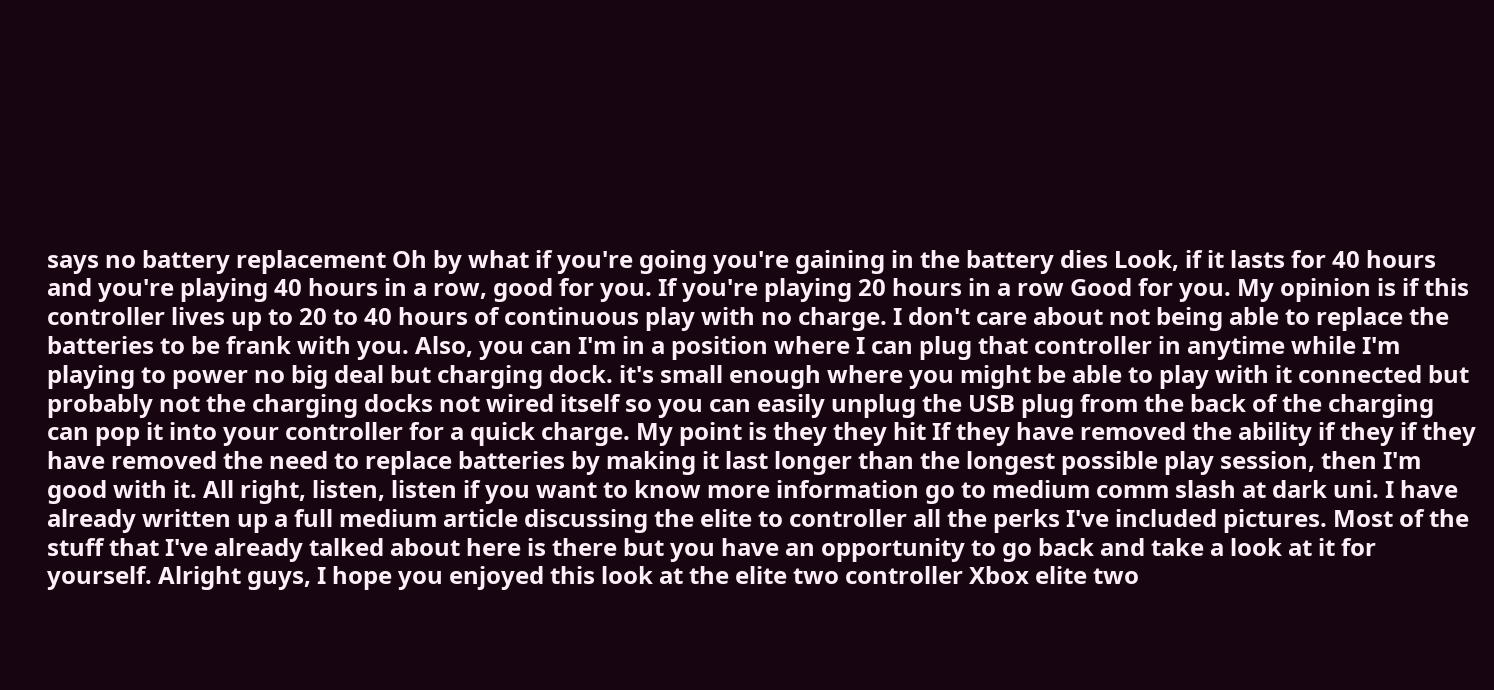says no battery replacement Oh by what if you're going you're gaining in the battery dies Look, if it lasts for 40 hours and you're playing 40 hours in a row, good for you. If you're playing 20 hours in a row Good for you. My opinion is if this controller lives up to 20 to 40 hours of continuous play with no charge. I don't care about not being able to replace the batteries to be frank with you. Also, you can I'm in a position where I can plug that controller in anytime while I'm playing to power no big deal but charging dock. it's small enough where you might be able to play with it connected but probably not the charging docks not wired itself so you can easily unplug the USB plug from the back of the charging can pop it into your controller for a quick charge. My point is they they hit If they have removed the ability if they if they have removed the need to replace batteries by making it last longer than the longest possible play session, then I'm good with it. All right, listen, listen if you want to know more information go to medium comm slash at dark uni. I have already written up a full medium article discussing the elite to controller all the perks I've included pictures. Most of the stuff that I've already talked about here is there but you have an opportunity to go back and take a look at it for yourself. Alright guys, I hope you enjoyed this look at the elite two controller Xbox elite two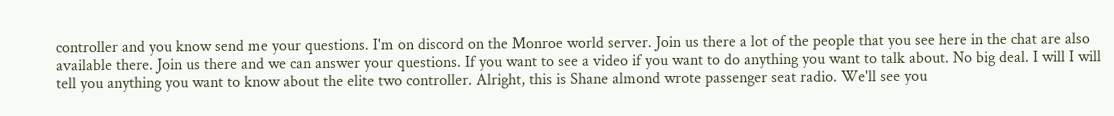controller and you know send me your questions. I'm on discord on the Monroe world server. Join us there a lot of the people that you see here in the chat are also available there. Join us there and we can answer your questions. If you want to see a video if you want to do anything you want to talk about. No big deal. I will I will tell you anything you want to know about the elite two controller. Alright, this is Shane almond wrote passenger seat radio. We'll see you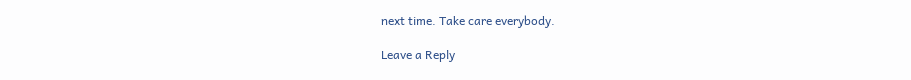next time. Take care everybody.

Leave a Reply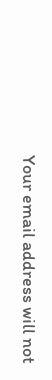Your email address will not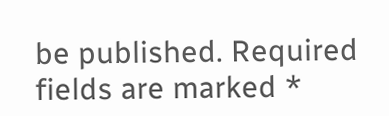be published. Required fields are marked *